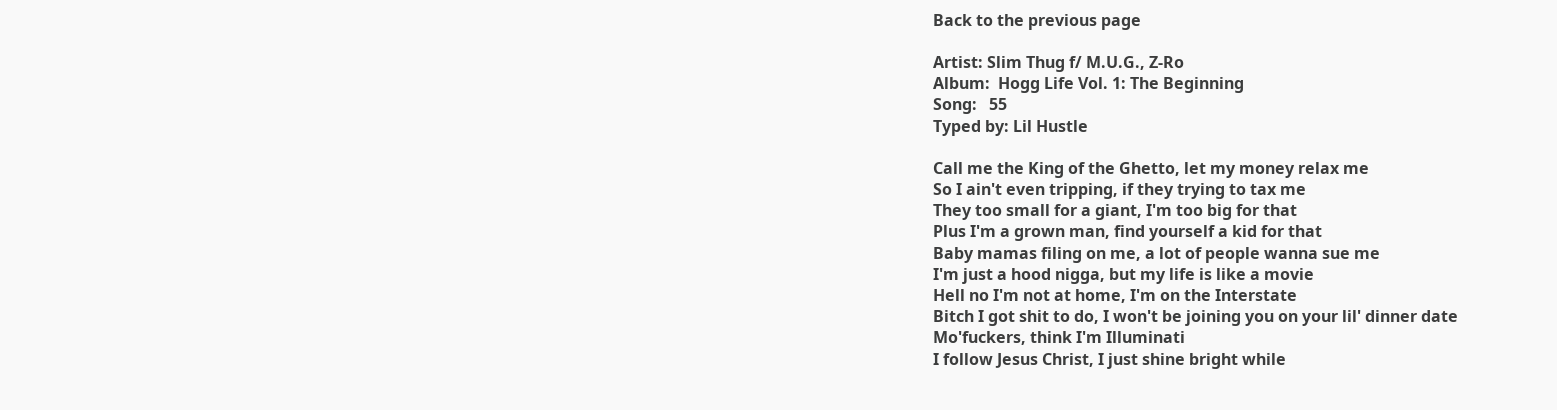Back to the previous page

Artist: Slim Thug f/ M.U.G., Z-Ro
Album:  Hogg Life Vol. 1: The Beginning
Song:   55
Typed by: Lil Hustle

Call me the King of the Ghetto, let my money relax me
So I ain't even tripping, if they trying to tax me
They too small for a giant, I'm too big for that
Plus I'm a grown man, find yourself a kid for that
Baby mamas filing on me, a lot of people wanna sue me
I'm just a hood nigga, but my life is like a movie
Hell no I'm not at home, I'm on the Interstate
Bitch I got shit to do, I won't be joining you on your lil' dinner date
Mo'fuckers, think I'm Illuminati
I follow Jesus Christ, I just shine bright while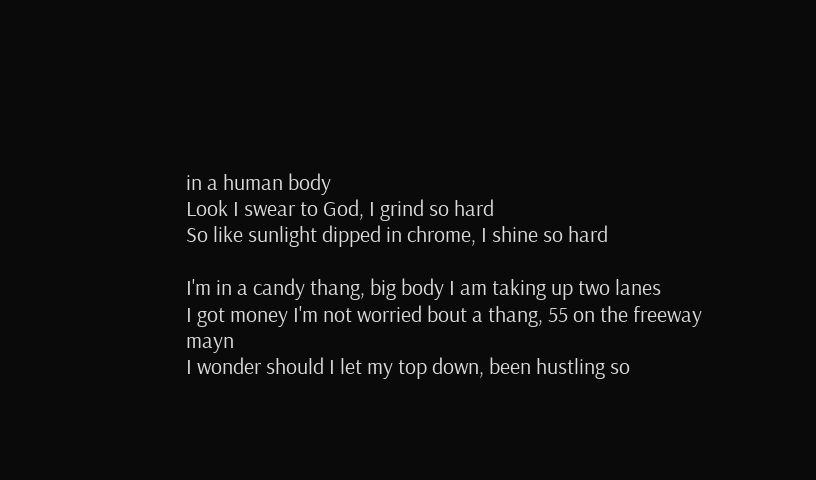in a human body
Look I swear to God, I grind so hard
So like sunlight dipped in chrome, I shine so hard

I'm in a candy thang, big body I am taking up two lanes
I got money I'm not worried bout a thang, 55 on the freeway mayn
I wonder should I let my top down, been hustling so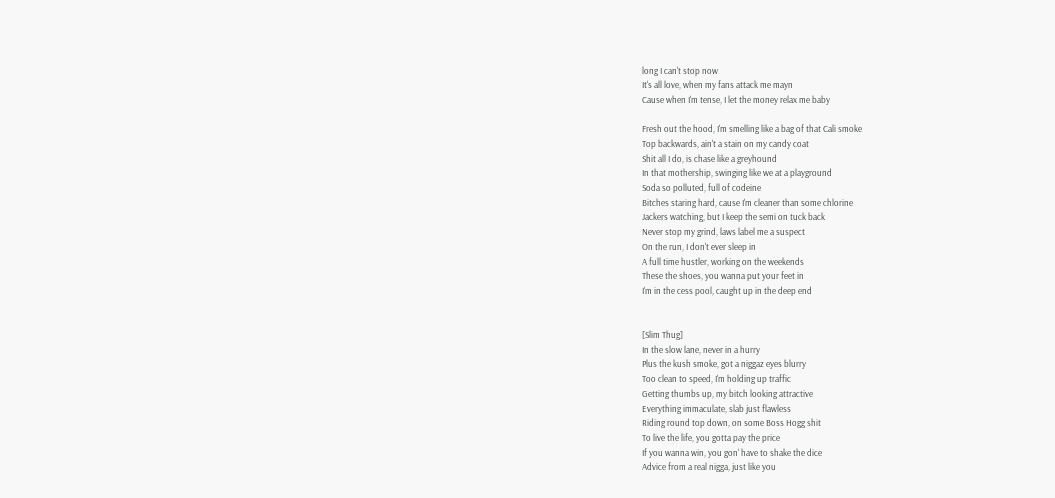long I can't stop now
It's all love, when my fans attack me mayn
Cause when I'm tense, I let the money relax me baby

Fresh out the hood, I'm smelling like a bag of that Cali smoke
Top backwards, ain't a stain on my candy coat
Shit all I do, is chase like a greyhound
In that mothership, swinging like we at a playground
Soda so polluted, full of codeine
Bitches staring hard, cause I'm cleaner than some chlorine
Jackers watching, but I keep the semi on tuck back
Never stop my grind, laws label me a suspect
On the run, I don't ever sleep in
A full time hustler, working on the weekends
These the shoes, you wanna put your feet in
I'm in the cess pool, caught up in the deep end


[Slim Thug]
In the slow lane, never in a hurry
Plus the kush smoke, got a niggaz eyes blurry
Too clean to speed, I'm holding up traffic
Getting thumbs up, my bitch looking attractive
Everything immaculate, slab just flawless
Riding round top down, on some Boss Hogg shit
To live the life, you gotta pay the price
If you wanna win, you gon' have to shake the dice
Advice from a real nigga, just like you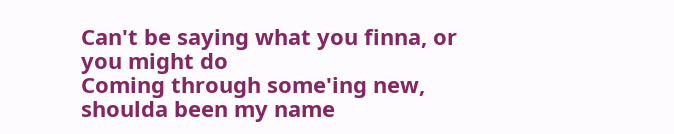Can't be saying what you finna, or you might do
Coming through some'ing new, shoulda been my name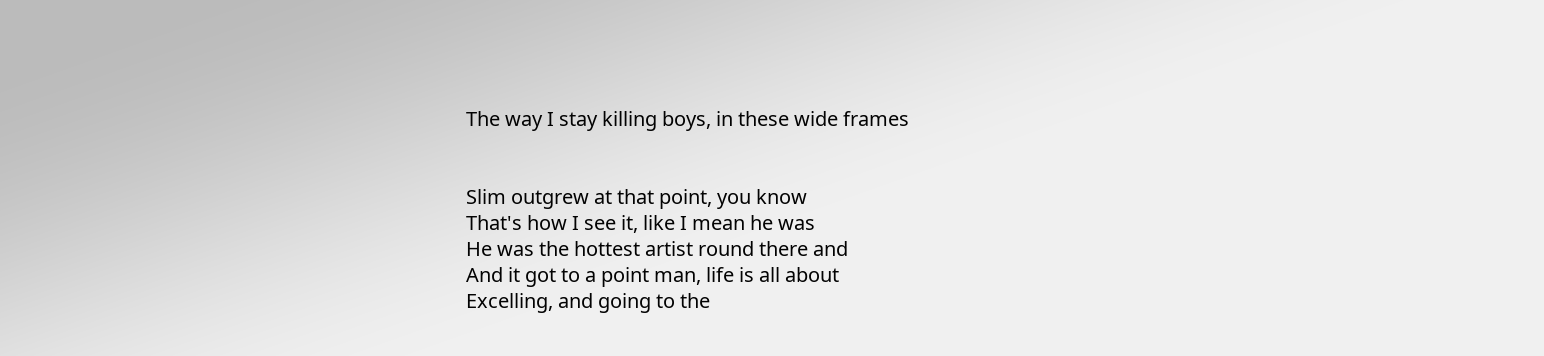The way I stay killing boys, in these wide frames


Slim outgrew at that point, you know
That's how I see it, like I mean he was
He was the hottest artist round there and
And it got to a point man, life is all about
Excelling, and going to the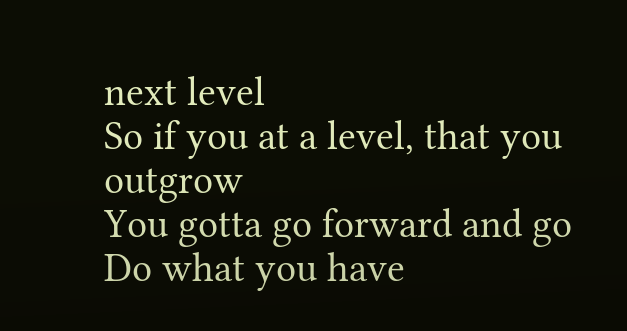next level
So if you at a level, that you outgrow
You gotta go forward and go
Do what you have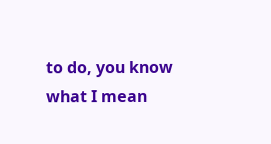to do, you know what I mean